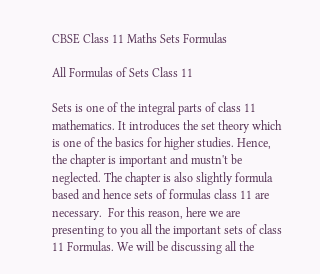CBSE Class 11 Maths Sets Formulas

All Formulas of Sets Class 11

Sets is one of the integral parts of class 11 mathematics. It introduces the set theory which is one of the basics for higher studies. Hence, the chapter is important and mustn't be neglected. The chapter is also slightly formula based and hence sets of formulas class 11 are necessary.  For this reason, here we are presenting to you all the important sets of class 11 Formulas. We will be discussing all the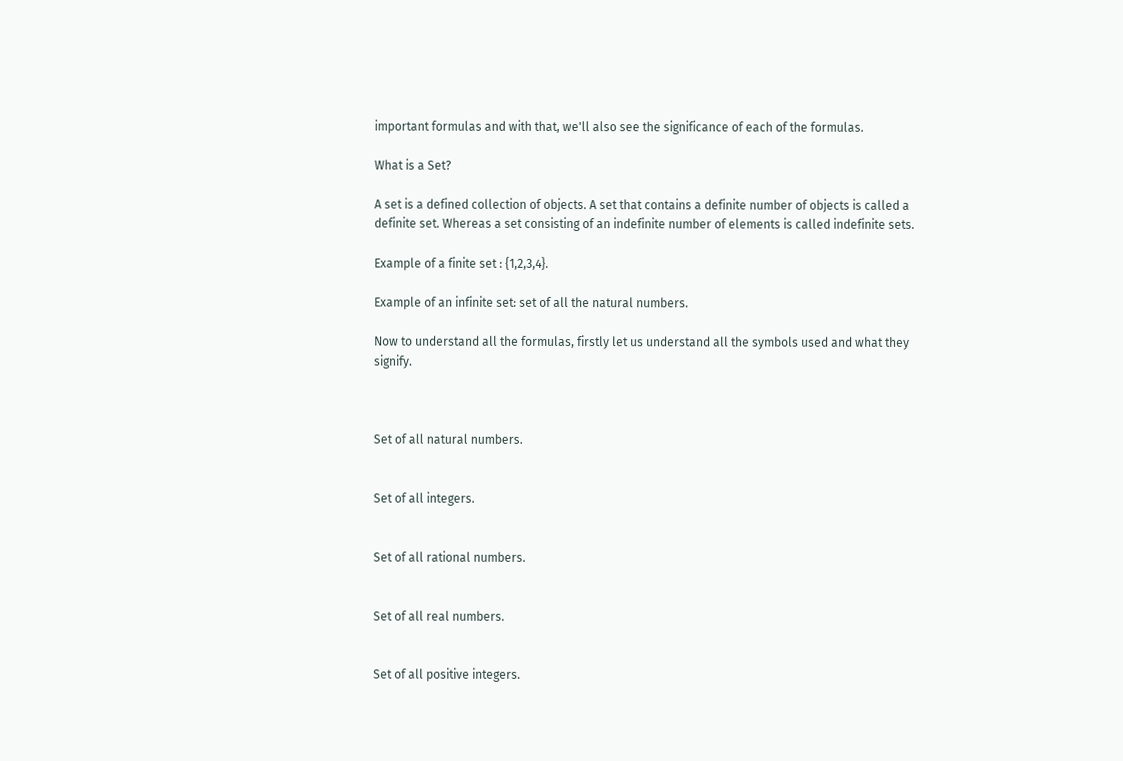important formulas and with that, we'll also see the significance of each of the formulas.

What is a Set?

A set is a defined collection of objects. A set that contains a definite number of objects is called a definite set. Whereas a set consisting of an indefinite number of elements is called indefinite sets.

Example of a finite set : {1,2,3,4}.

Example of an infinite set: set of all the natural numbers.

Now to understand all the formulas, firstly let us understand all the symbols used and what they signify.



Set of all natural numbers.


Set of all integers.


Set of all rational numbers.


Set of all real numbers.


Set of all positive integers.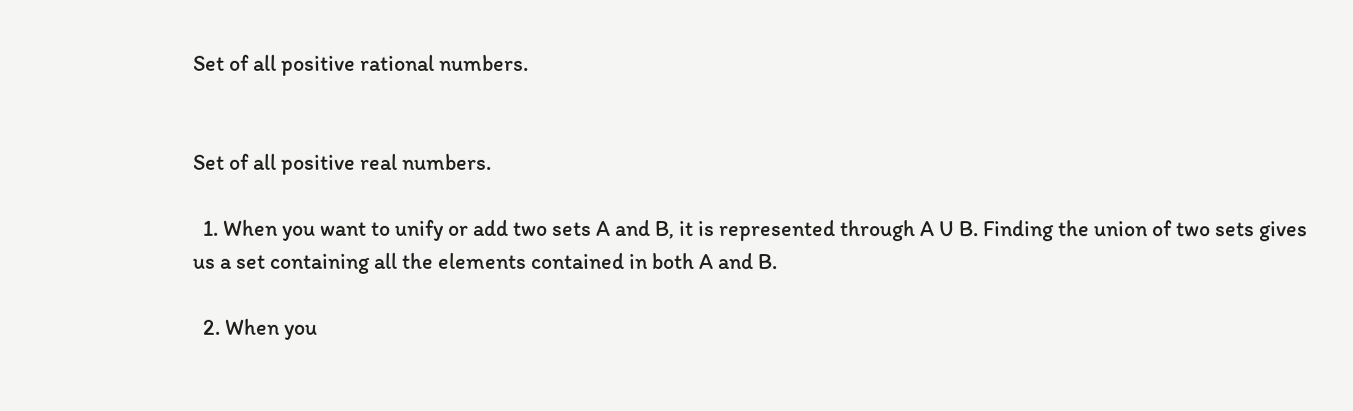Set of all positive rational numbers.


Set of all positive real numbers.

  1. When you want to unify or add two sets A and B, it is represented through A U B. Finding the union of two sets gives us a set containing all the elements contained in both A and B.

  2. When you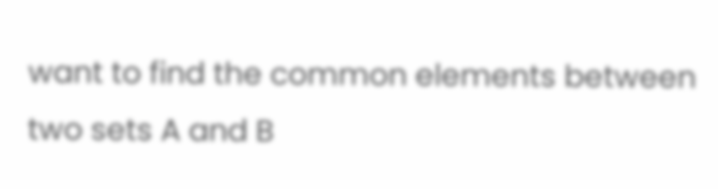want to find the common elements between two sets A and B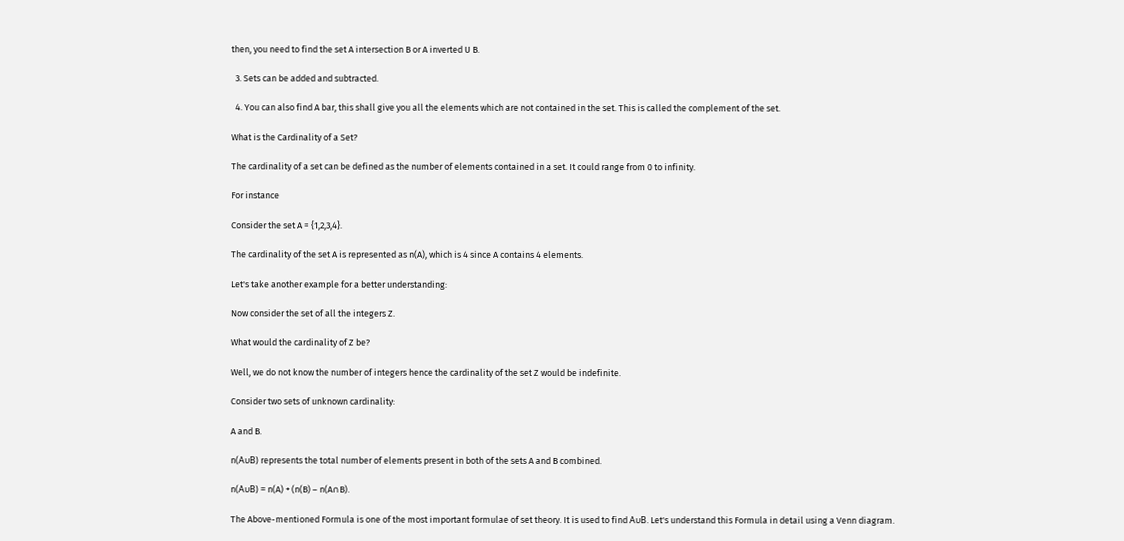then, you need to find the set A intersection B or A inverted U B.

  3. Sets can be added and subtracted.

  4. You can also find A bar, this shall give you all the elements which are not contained in the set. This is called the complement of the set.

What is the Cardinality of a Set?

The cardinality of a set can be defined as the number of elements contained in a set. It could range from 0 to infinity.

For instance

Consider the set A = {1,2,3,4}.

The cardinality of the set A is represented as n(A), which is 4 since A contains 4 elements.

Let's take another example for a better understanding:

Now consider the set of all the integers Z.

What would the cardinality of Z be?

Well, we do not know the number of integers hence the cardinality of the set Z would be indefinite.

Consider two sets of unknown cardinality:

A and B.

n(AᴜB) represents the total number of elements present in both of the sets A and B combined.

n(AᴜB) = n(A) + (n(B) – n(A∩B).

The Above-mentioned Formula is one of the most important formulae of set theory. It is used to find AᴜB. Let's understand this Formula in detail using a Venn diagram.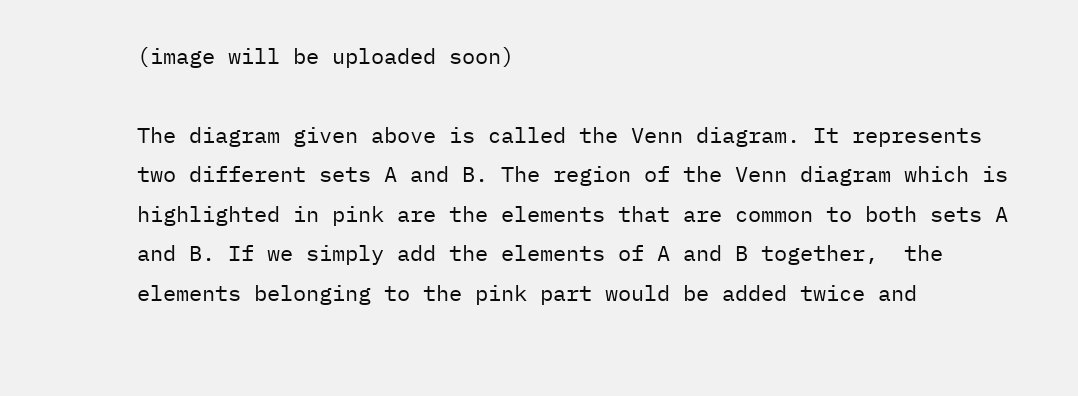(image will be uploaded soon)

The diagram given above is called the Venn diagram. It represents two different sets A and B. The region of the Venn diagram which is highlighted in pink are the elements that are common to both sets A and B. If we simply add the elements of A and B together,  the elements belonging to the pink part would be added twice and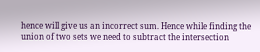hence will give us an incorrect sum. Hence while finding the union of two sets we need to subtract the intersection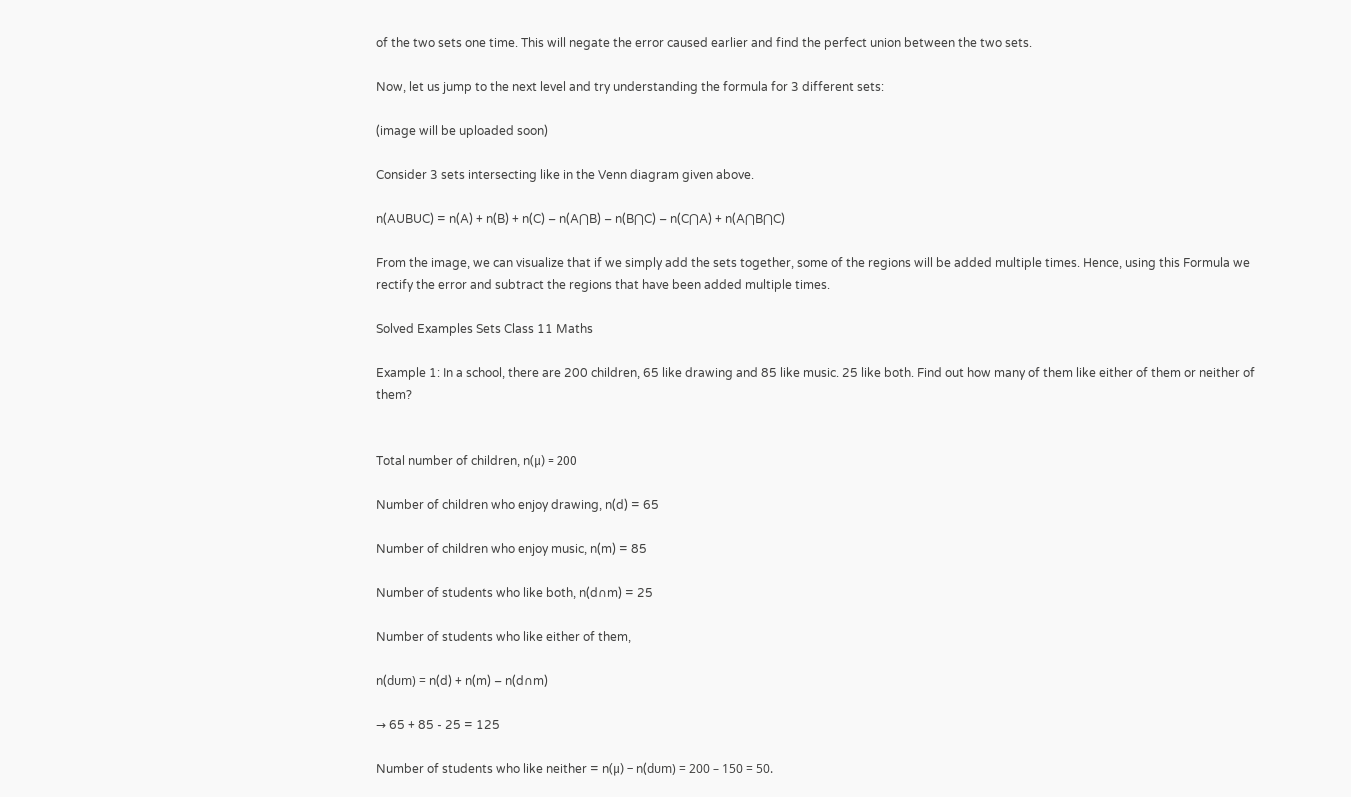of the two sets one time. This will negate the error caused earlier and find the perfect union between the two sets.

Now, let us jump to the next level and try understanding the formula for 3 different sets:

(image will be uploaded soon)

Consider 3 sets intersecting like in the Venn diagram given above.

n(AUBUC) = n(A) + n(B) + n(C) – n(A⋂B) – n(B⋂C) – n(C⋂A) + n(A⋂B⋂C)

From the image, we can visualize that if we simply add the sets together, some of the regions will be added multiple times. Hence, using this Formula we rectify the error and subtract the regions that have been added multiple times.

Solved Examples Sets Class 11 Maths

Example 1: In a school, there are 200 children, 65 like drawing and 85 like music. 25 like both. Find out how many of them like either of them or neither of them?


Total number of children, n(μ) = 200

Number of children who enjoy drawing, n(d) = 65

Number of children who enjoy music, n(m) = 85

Number of students who like both, n(d∩m) = 25

Number of students who like either of them,

n(dᴜm) = n(d) + n(m) – n(d∩m)

→ 65 + 85 - 25 = 125

Number of students who like neither = n(μ) – n(dᴜm) = 200 – 150 = 50.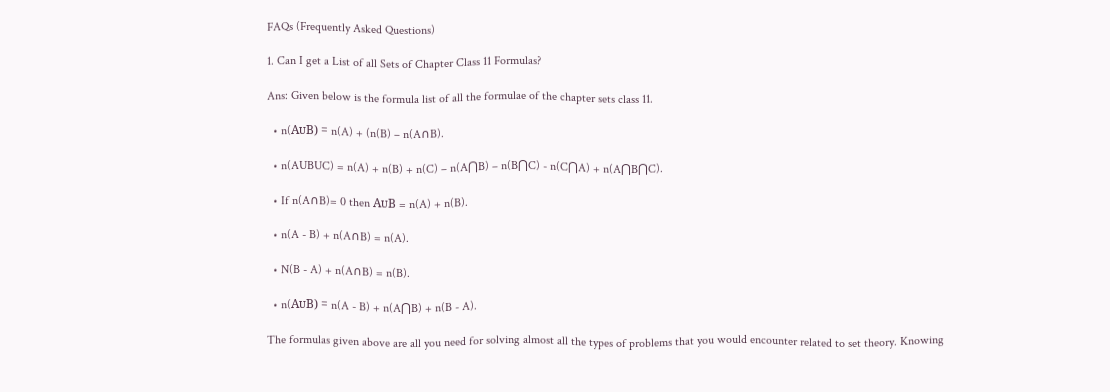FAQs (Frequently Asked Questions)

1. Can I get a List of all Sets of Chapter Class 11 Formulas?

Ans: Given below is the formula list of all the formulae of the chapter sets class 11.

  • n(AᴜB) = n(A) + (n(B) – n(A∩B).

  • n(AUBUC) = n(A) + n(B) + n(C) – n(A⋂B) – n(B⋂C) - n(C⋂A) + n(A⋂B⋂C).

  • If n(A∩B)= 0 then AᴜB = n(A) + n(B).

  • n(A - B) + n(A∩B) = n(A).

  • N(B - A) + n(A∩B) = n(B).

  • n(AᴜB) = n(A - B) + n(A⋂B) + n(B - A).

The formulas given above are all you need for solving almost all the types of problems that you would encounter related to set theory. Knowing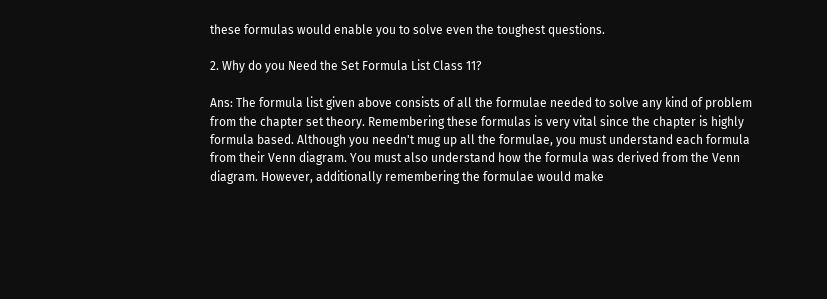these formulas would enable you to solve even the toughest questions.

2. Why do you Need the Set Formula List Class 11?

Ans: The formula list given above consists of all the formulae needed to solve any kind of problem from the chapter set theory. Remembering these formulas is very vital since the chapter is highly formula based. Although you needn't mug up all the formulae, you must understand each formula from their Venn diagram. You must also understand how the formula was derived from the Venn diagram. However, additionally remembering the formulae would make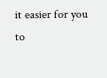it easier for you to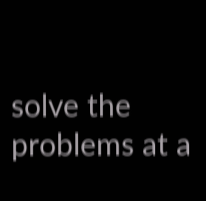solve the problems at a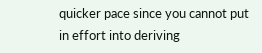quicker pace since you cannot put in effort into deriving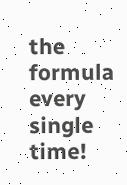the formula every single time!